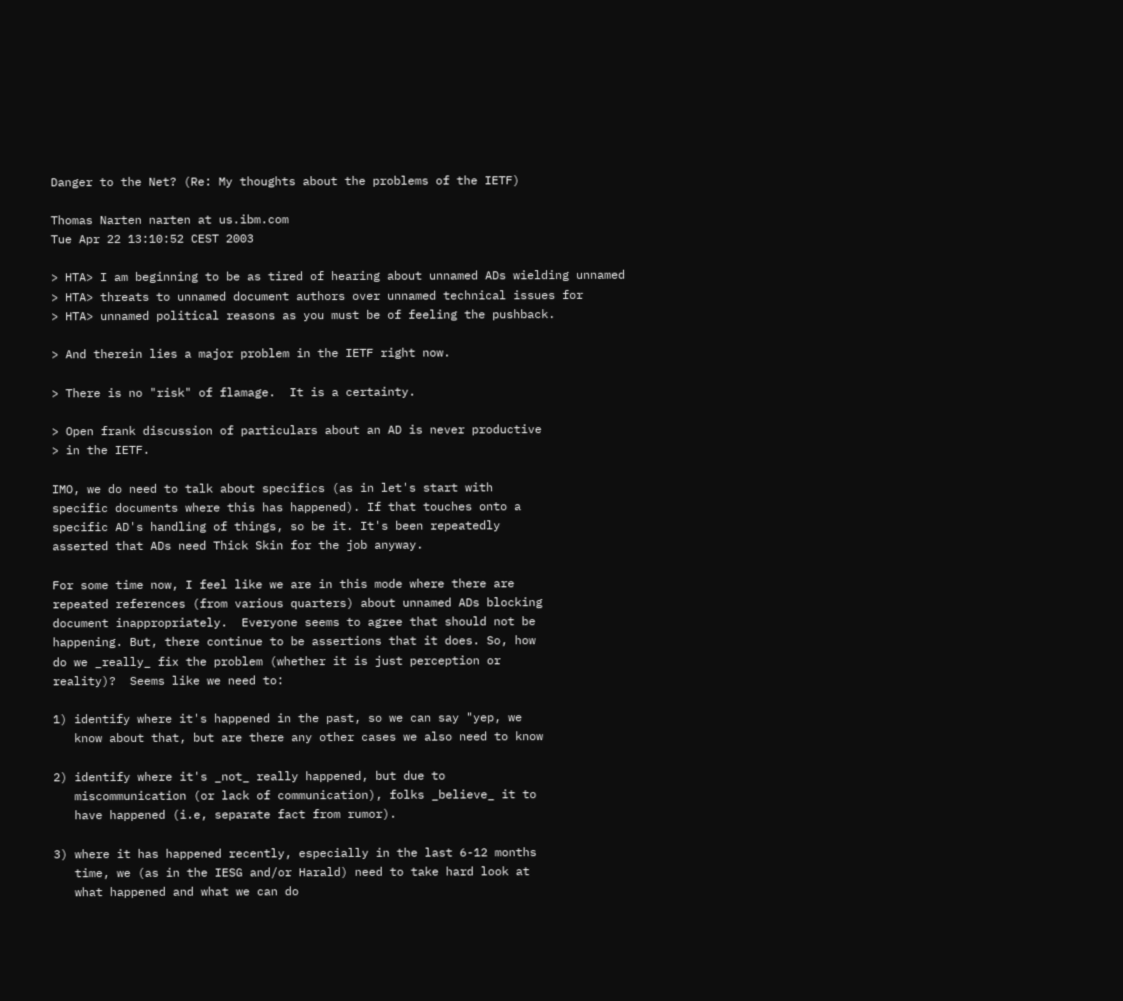Danger to the Net? (Re: My thoughts about the problems of the IETF)

Thomas Narten narten at us.ibm.com
Tue Apr 22 13:10:52 CEST 2003

> HTA> I am beginning to be as tired of hearing about unnamed ADs wielding unnamed
> HTA> threats to unnamed document authors over unnamed technical issues for
> HTA> unnamed political reasons as you must be of feeling the pushback.

> And therein lies a major problem in the IETF right now.

> There is no "risk" of flamage.  It is a certainty.

> Open frank discussion of particulars about an AD is never productive
> in the IETF.

IMO, we do need to talk about specifics (as in let's start with
specific documents where this has happened). If that touches onto a
specific AD's handling of things, so be it. It's been repeatedly
asserted that ADs need Thick Skin for the job anyway.

For some time now, I feel like we are in this mode where there are
repeated references (from various quarters) about unnamed ADs blocking
document inappropriately.  Everyone seems to agree that should not be
happening. But, there continue to be assertions that it does. So, how
do we _really_ fix the problem (whether it is just perception or
reality)?  Seems like we need to:

1) identify where it's happened in the past, so we can say "yep, we
   know about that, but are there any other cases we also need to know

2) identify where it's _not_ really happened, but due to
   miscommunication (or lack of communication), folks _believe_ it to
   have happened (i.e, separate fact from rumor).

3) where it has happened recently, especially in the last 6-12 months
   time, we (as in the IESG and/or Harald) need to take hard look at
   what happened and what we can do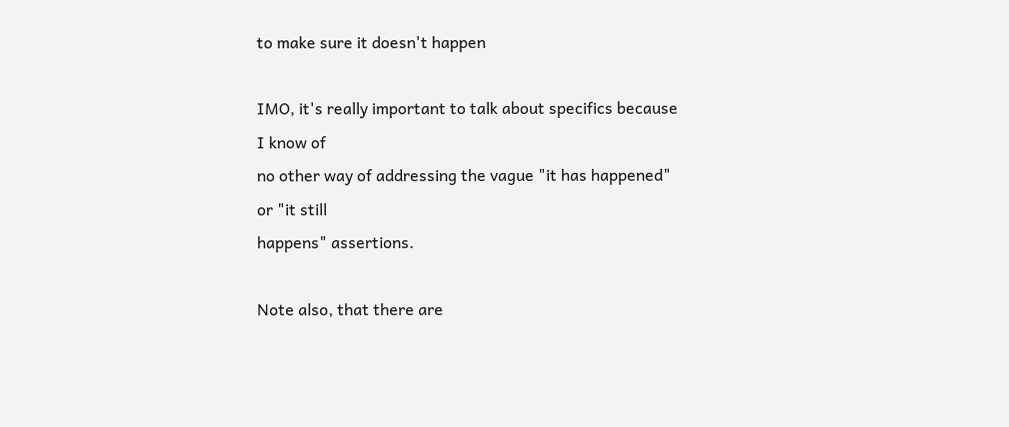to make sure it doesn't happen

IMO, it's really important to talk about specifics because I know of
no other way of addressing the vague "it has happened" or "it still
happens" assertions.

Note also, that there are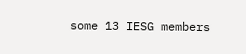some 13 IESG members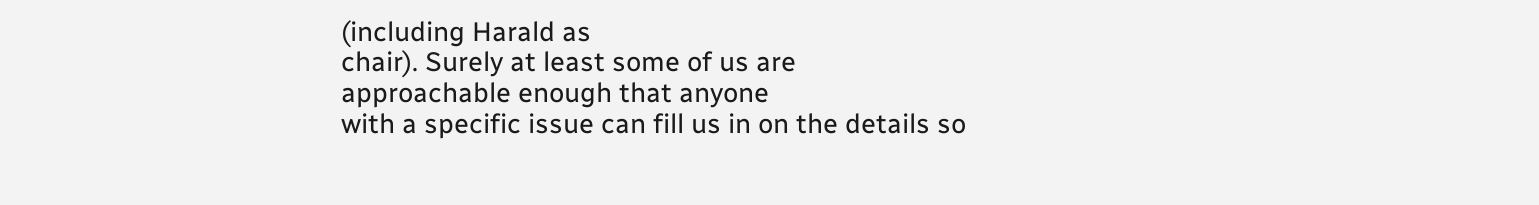(including Harald as
chair). Surely at least some of us are approachable enough that anyone
with a specific issue can fill us in on the details so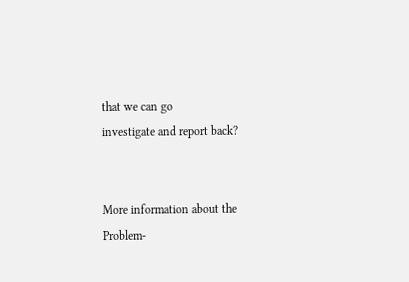that we can go
investigate and report back?


More information about the Problem-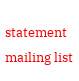statement mailing list